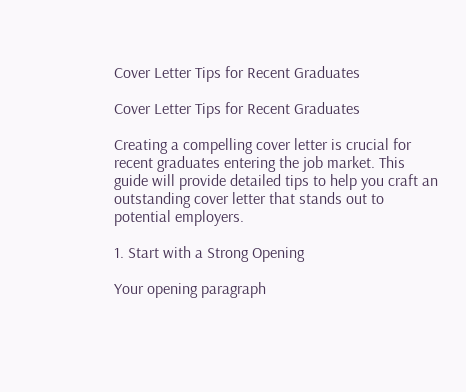Cover Letter Tips for Recent Graduates

Cover Letter Tips for Recent Graduates

Creating a compelling cover letter is crucial for recent graduates entering the job market. This guide will provide detailed tips to help you craft an outstanding cover letter that stands out to potential employers.

1. Start with a Strong Opening

Your opening paragraph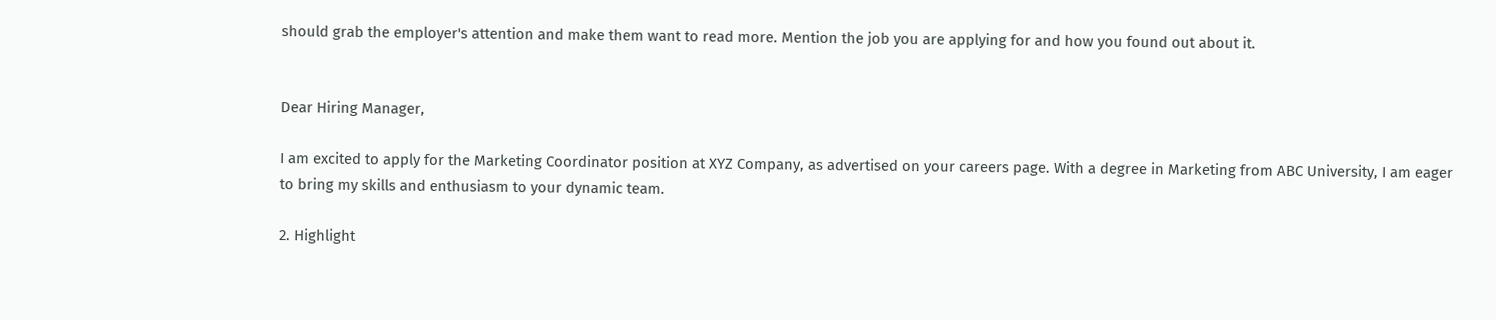should grab the employer's attention and make them want to read more. Mention the job you are applying for and how you found out about it.


Dear Hiring Manager,

I am excited to apply for the Marketing Coordinator position at XYZ Company, as advertised on your careers page. With a degree in Marketing from ABC University, I am eager to bring my skills and enthusiasm to your dynamic team.

2. Highlight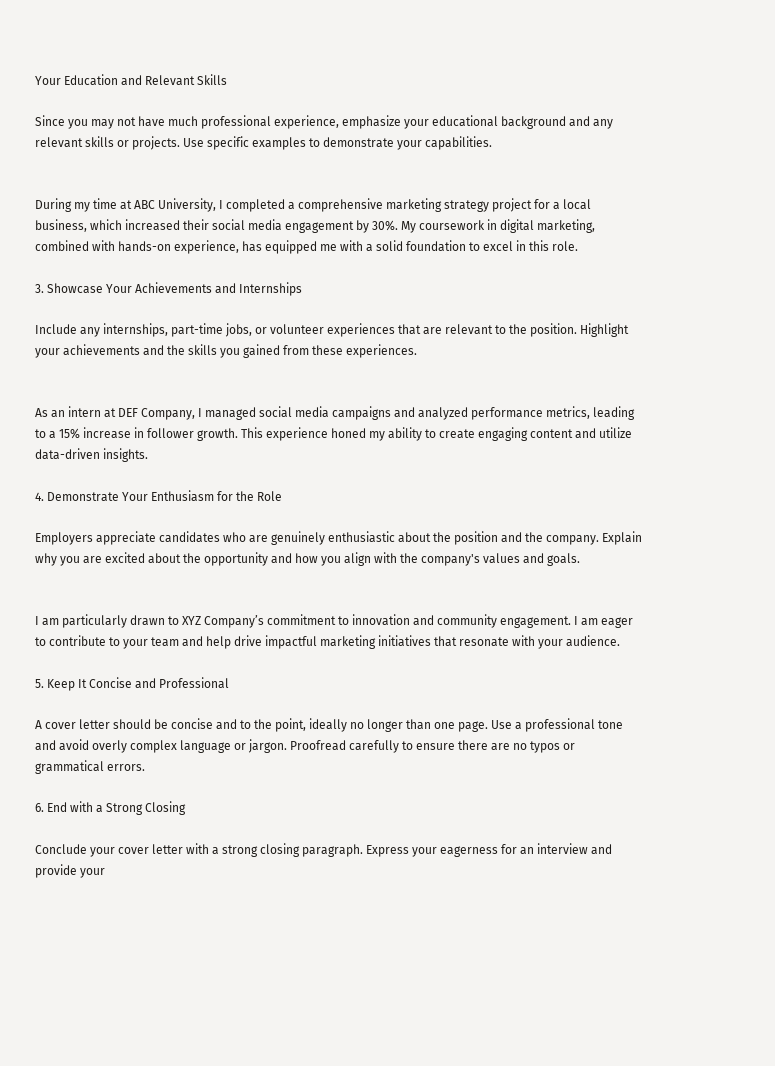Your Education and Relevant Skills

Since you may not have much professional experience, emphasize your educational background and any relevant skills or projects. Use specific examples to demonstrate your capabilities.


During my time at ABC University, I completed a comprehensive marketing strategy project for a local business, which increased their social media engagement by 30%. My coursework in digital marketing, combined with hands-on experience, has equipped me with a solid foundation to excel in this role.

3. Showcase Your Achievements and Internships

Include any internships, part-time jobs, or volunteer experiences that are relevant to the position. Highlight your achievements and the skills you gained from these experiences.


As an intern at DEF Company, I managed social media campaigns and analyzed performance metrics, leading to a 15% increase in follower growth. This experience honed my ability to create engaging content and utilize data-driven insights.

4. Demonstrate Your Enthusiasm for the Role

Employers appreciate candidates who are genuinely enthusiastic about the position and the company. Explain why you are excited about the opportunity and how you align with the company's values and goals.


I am particularly drawn to XYZ Company’s commitment to innovation and community engagement. I am eager to contribute to your team and help drive impactful marketing initiatives that resonate with your audience.

5. Keep It Concise and Professional

A cover letter should be concise and to the point, ideally no longer than one page. Use a professional tone and avoid overly complex language or jargon. Proofread carefully to ensure there are no typos or grammatical errors.

6. End with a Strong Closing

Conclude your cover letter with a strong closing paragraph. Express your eagerness for an interview and provide your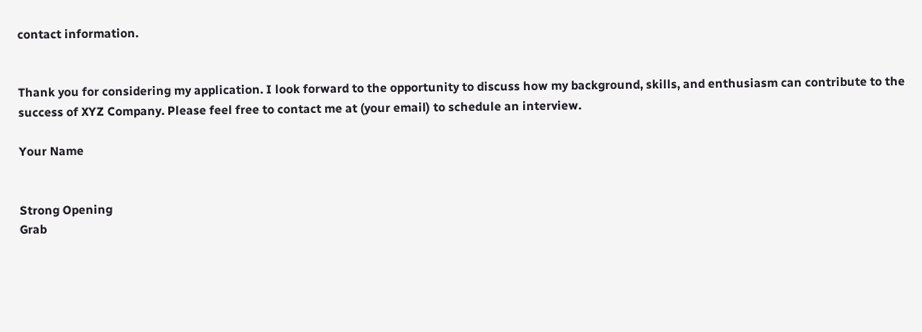contact information.


Thank you for considering my application. I look forward to the opportunity to discuss how my background, skills, and enthusiasm can contribute to the success of XYZ Company. Please feel free to contact me at (your email) to schedule an interview.

Your Name


Strong Opening
Grab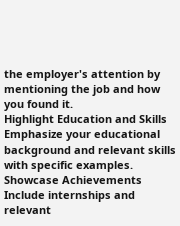the employer's attention by mentioning the job and how you found it.
Highlight Education and Skills
Emphasize your educational background and relevant skills with specific examples.
Showcase Achievements
Include internships and relevant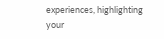experiences, highlighting your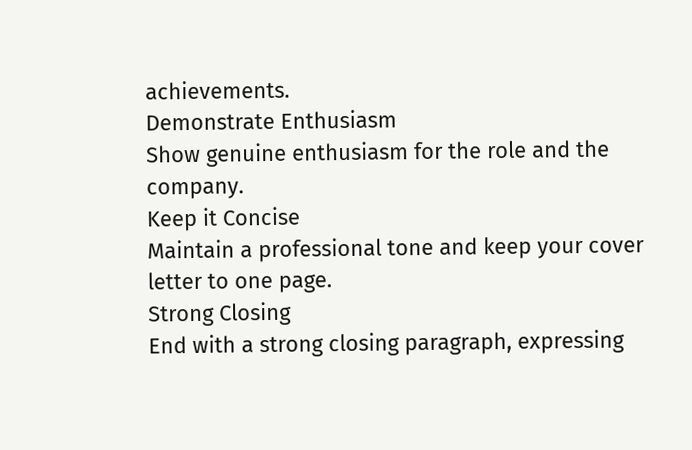achievements.
Demonstrate Enthusiasm
Show genuine enthusiasm for the role and the company.
Keep it Concise
Maintain a professional tone and keep your cover letter to one page.
Strong Closing
End with a strong closing paragraph, expressing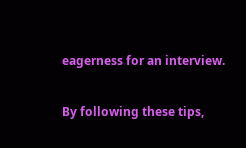eagerness for an interview.

By following these tips,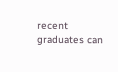recent graduates can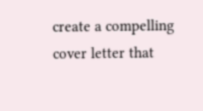create a compelling cover letter that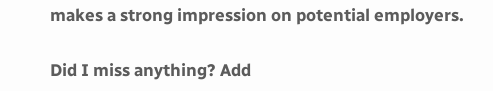makes a strong impression on potential employers.

Did I miss anything? Add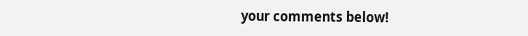your comments below!